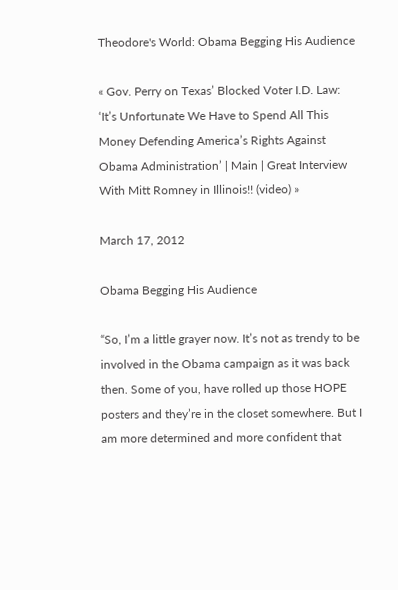Theodore's World: Obama Begging His Audience

« Gov. Perry on Texas’ Blocked Voter I.D. Law: ‘It’s Unfortunate We Have to Spend All This Money Defending America’s Rights Against Obama Administration’ | Main | Great Interview With Mitt Romney in Illinois!! (video) »

March 17, 2012

Obama Begging His Audience

“So, I’m a little grayer now. It’s not as trendy to be involved in the Obama campaign as it was back then. Some of you, have rolled up those HOPE posters and they’re in the closet somewhere. But I am more determined and more confident that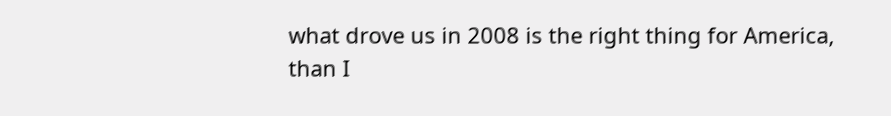what drove us in 2008 is the right thing for America, than I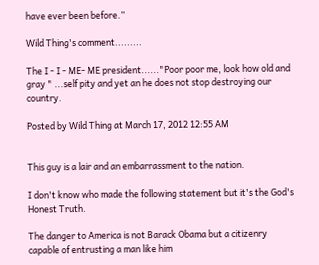have ever been before.”

Wild Thing's comment.........

The I - I - ME- ME president......"Poor poor me, look how old and gray " ...self pity and yet an he does not stop destroying our country.

Posted by Wild Thing at March 17, 2012 12:55 AM


This guy is a lair and an embarrassment to the nation.

I don't know who made the following statement but it's the God's Honest Truth.

The danger to America is not Barack Obama but a citizenry capable of entrusting a man like him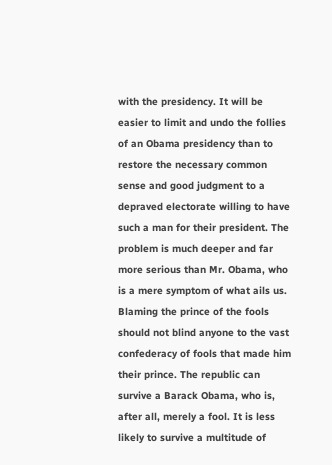with the presidency. It will be easier to limit and undo the follies of an Obama presidency than to restore the necessary common sense and good judgment to a depraved electorate willing to have such a man for their president. The problem is much deeper and far more serious than Mr. Obama, who is a mere symptom of what ails us. Blaming the prince of the fools should not blind anyone to the vast confederacy of fools that made him their prince. The republic can survive a Barack Obama, who is, after all, merely a fool. It is less likely to survive a multitude of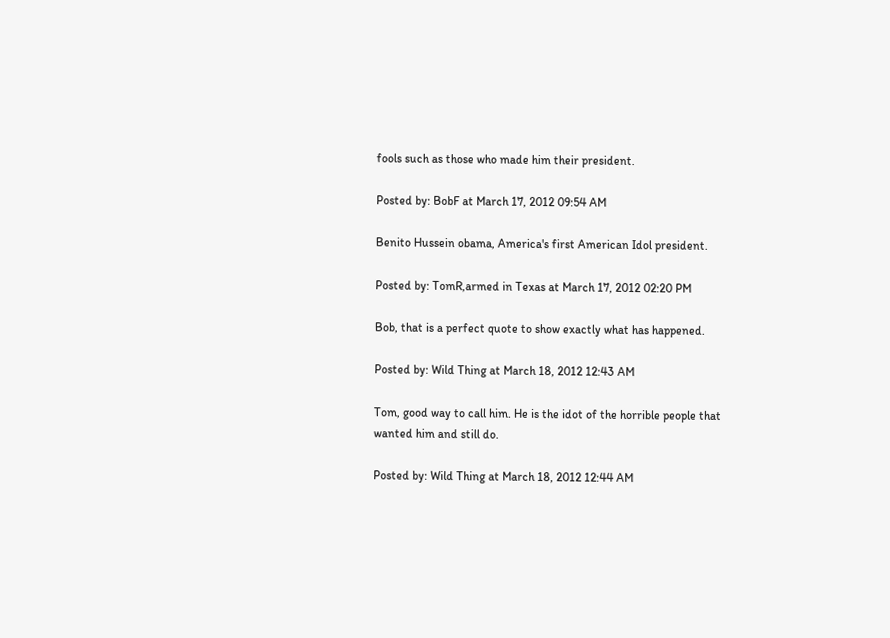fools such as those who made him their president.

Posted by: BobF at March 17, 2012 09:54 AM

Benito Hussein obama, America's first American Idol president.

Posted by: TomR,armed in Texas at March 17, 2012 02:20 PM

Bob, that is a perfect quote to show exactly what has happened.

Posted by: Wild Thing at March 18, 2012 12:43 AM

Tom, good way to call him. He is the idot of the horrible people that wanted him and still do.

Posted by: Wild Thing at March 18, 2012 12:44 AM